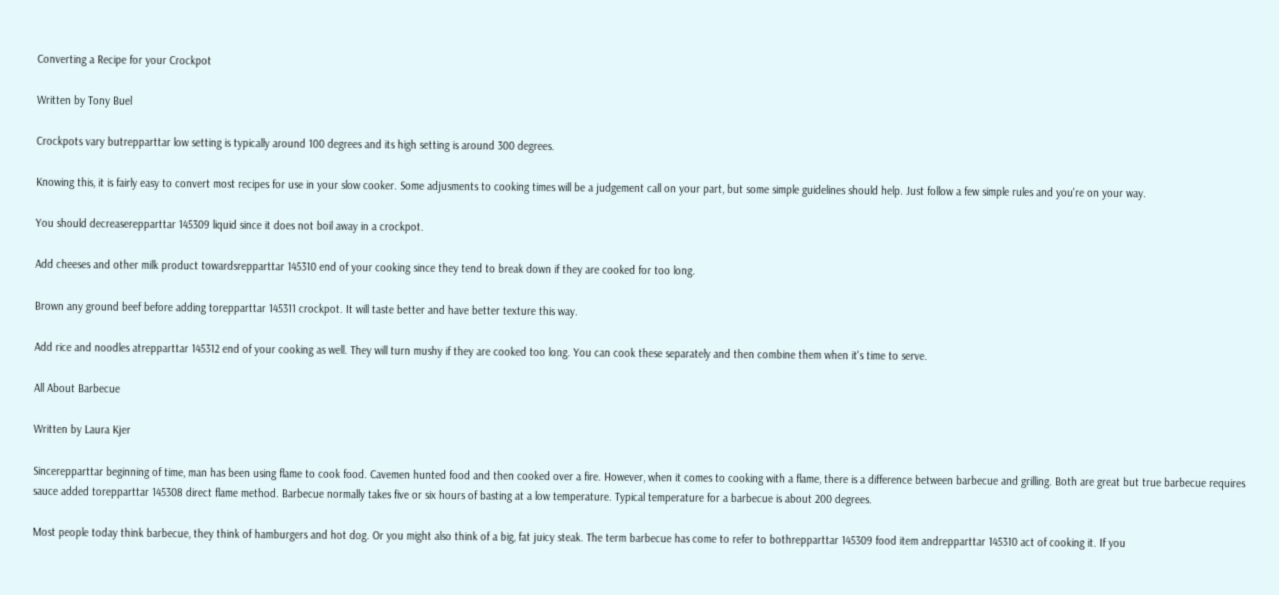Converting a Recipe for your Crockpot

Written by Tony Buel

Crockpots vary butrepparttar low setting is typically around 100 degrees and its high setting is around 300 degrees.

Knowing this, it is fairly easy to convert most recipes for use in your slow cooker. Some adjusments to cooking times will be a judgement call on your part, but some simple guidelines should help. Just follow a few simple rules and you're on your way.

You should decreaserepparttar 145309 liquid since it does not boil away in a crockpot.

Add cheeses and other milk product towardsrepparttar 145310 end of your cooking since they tend to break down if they are cooked for too long.

Brown any ground beef before adding torepparttar 145311 crockpot. It will taste better and have better texture this way.

Add rice and noodles atrepparttar 145312 end of your cooking as well. They will turn mushy if they are cooked too long. You can cook these separately and then combine them when it's time to serve.

All About Barbecue

Written by Laura Kjer

Sincerepparttar beginning of time, man has been using flame to cook food. Cavemen hunted food and then cooked over a fire. However, when it comes to cooking with a flame, there is a difference between barbecue and grilling. Both are great but true barbecue requires sauce added torepparttar 145308 direct flame method. Barbecue normally takes five or six hours of basting at a low temperature. Typical temperature for a barbecue is about 200 degrees.

Most people today think barbecue, they think of hamburgers and hot dog. Or you might also think of a big, fat juicy steak. The term barbecue has come to refer to bothrepparttar 145309 food item andrepparttar 145310 act of cooking it. If you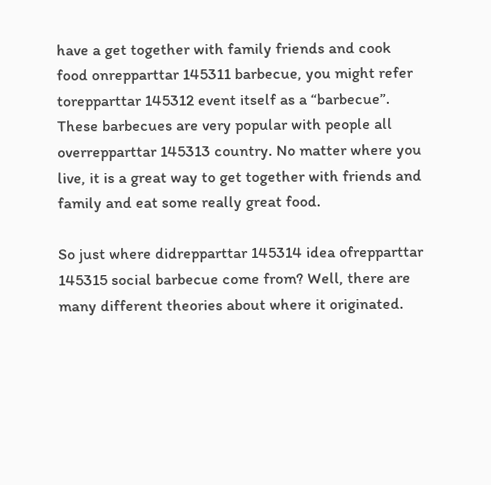have a get together with family friends and cook food onrepparttar 145311 barbecue, you might refer torepparttar 145312 event itself as a “barbecue”. These barbecues are very popular with people all overrepparttar 145313 country. No matter where you live, it is a great way to get together with friends and family and eat some really great food.

So just where didrepparttar 145314 idea ofrepparttar 145315 social barbecue come from? Well, there are many different theories about where it originated.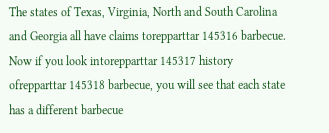The states of Texas, Virginia, North and South Carolina and Georgia all have claims torepparttar 145316 barbecue. Now if you look intorepparttar 145317 history ofrepparttar 145318 barbecue, you will see that each state has a different barbecue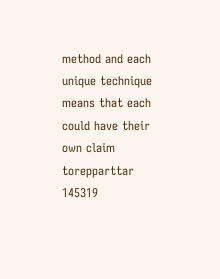method and each unique technique means that each could have their own claim torepparttar 145319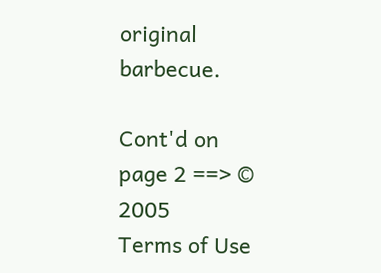original barbecue.

Cont'd on page 2 ==> © 2005
Terms of Use